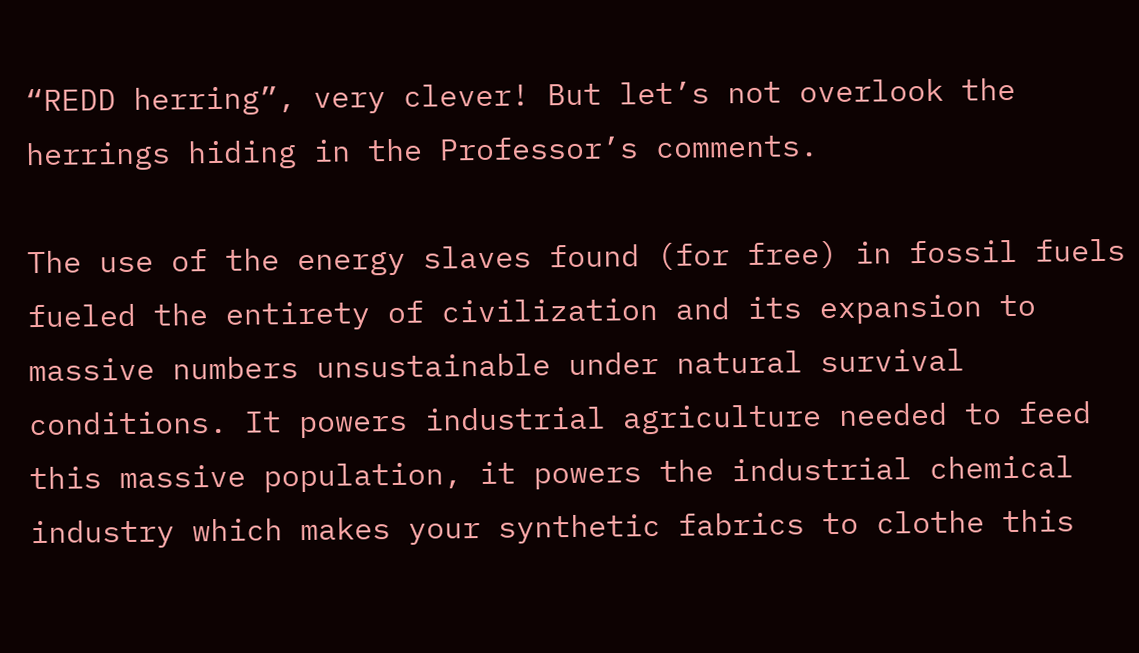“REDD herring”, very clever! But let’s not overlook the herrings hiding in the Professor’s comments.

The use of the energy slaves found (for free) in fossil fuels fueled the entirety of civilization and its expansion to massive numbers unsustainable under natural survival conditions. It powers industrial agriculture needed to feed this massive population, it powers the industrial chemical industry which makes your synthetic fabrics to clothe this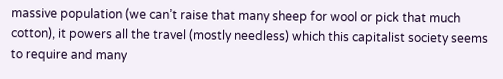massive population (we can’t raise that many sheep for wool or pick that much cotton), it powers all the travel (mostly needless) which this capitalist society seems to require and many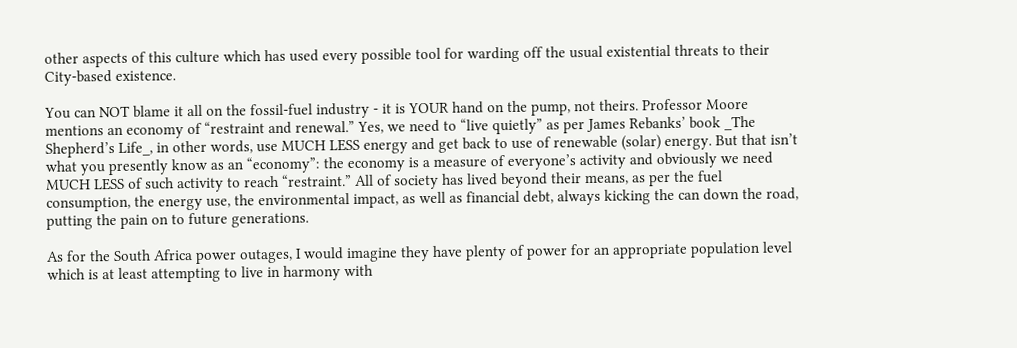other aspects of this culture which has used every possible tool for warding off the usual existential threats to their City-based existence.

You can NOT blame it all on the fossil-fuel industry - it is YOUR hand on the pump, not theirs. Professor Moore mentions an economy of “restraint and renewal.” Yes, we need to “live quietly” as per James Rebanks’ book _The Shepherd’s Life_, in other words, use MUCH LESS energy and get back to use of renewable (solar) energy. But that isn’t what you presently know as an “economy”: the economy is a measure of everyone’s activity and obviously we need MUCH LESS of such activity to reach “restraint.” All of society has lived beyond their means, as per the fuel consumption, the energy use, the environmental impact, as well as financial debt, always kicking the can down the road, putting the pain on to future generations.

As for the South Africa power outages, I would imagine they have plenty of power for an appropriate population level which is at least attempting to live in harmony with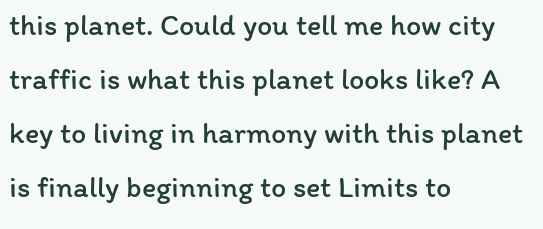this planet. Could you tell me how city traffic is what this planet looks like? A key to living in harmony with this planet is finally beginning to set Limits to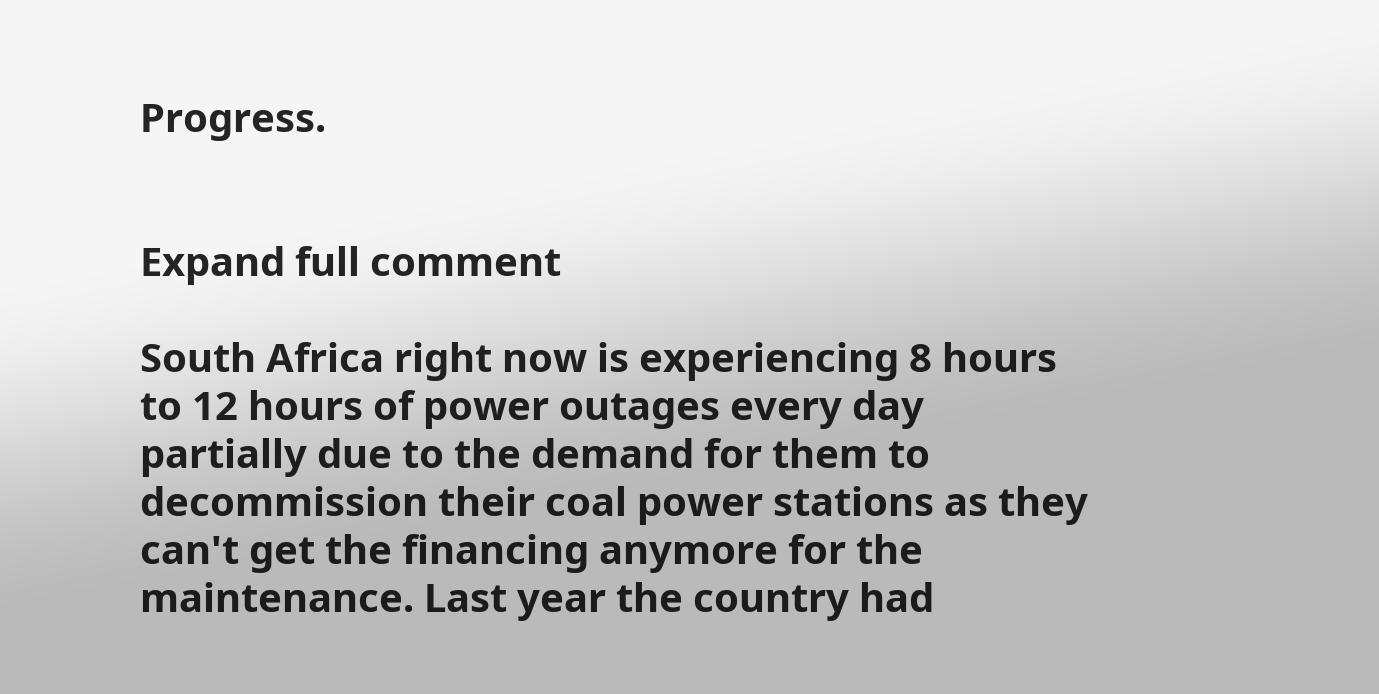Progress.


Expand full comment

South Africa right now is experiencing 8 hours to 12 hours of power outages every day partially due to the demand for them to decommission their coal power stations as they can't get the financing anymore for the maintenance. Last year the country had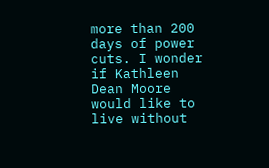more than 200 days of power cuts. I wonder if Kathleen Dean Moore would like to live without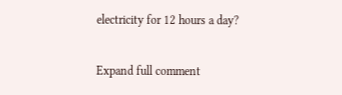electricity for 12 hours a day?

Expand full comment